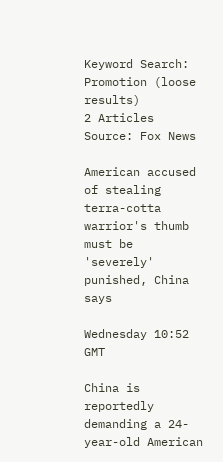Keyword Search: Promotion (loose results)
2 Articles
Source: Fox News

American accused of stealing terra-cotta warrior's thumb must be 'severely' punished, China says

Wednesday 10:52 GMT

China is reportedly demanding a 24-year-old American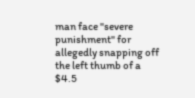man face "severe punishment" for allegedly snapping off the left thumb of a $4.5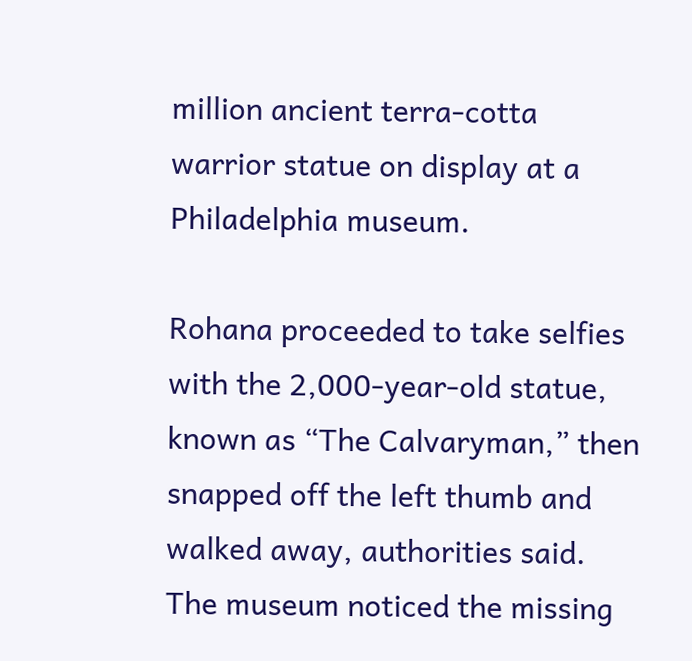million ancient terra-cotta warrior statue on display at a Philadelphia museum.

Rohana proceeded to take selfies with the 2,000-year-old statue, known as “The Calvaryman,” then snapped off the left thumb and walked away, authorities said. The museum noticed the missing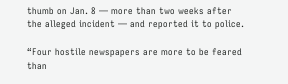thumb on Jan. 8 — more than two weeks after the alleged incident — and reported it to police.

“Four hostile newspapers are more to be feared than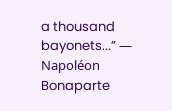a thousand bayonets...” ― Napoléon Bonaparte